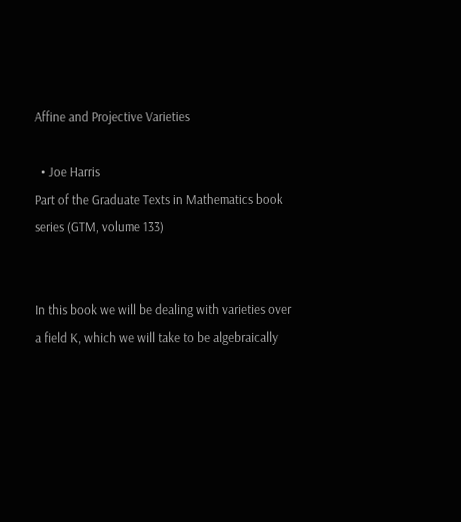Affine and Projective Varieties

  • Joe Harris
Part of the Graduate Texts in Mathematics book series (GTM, volume 133)


In this book we will be dealing with varieties over a field K, which we will take to be algebraically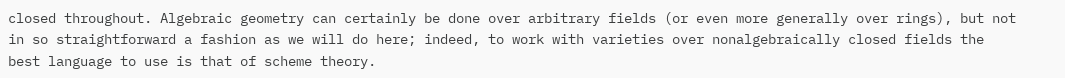closed throughout. Algebraic geometry can certainly be done over arbitrary fields (or even more generally over rings), but not in so straightforward a fashion as we will do here; indeed, to work with varieties over nonalgebraically closed fields the best language to use is that of scheme theory.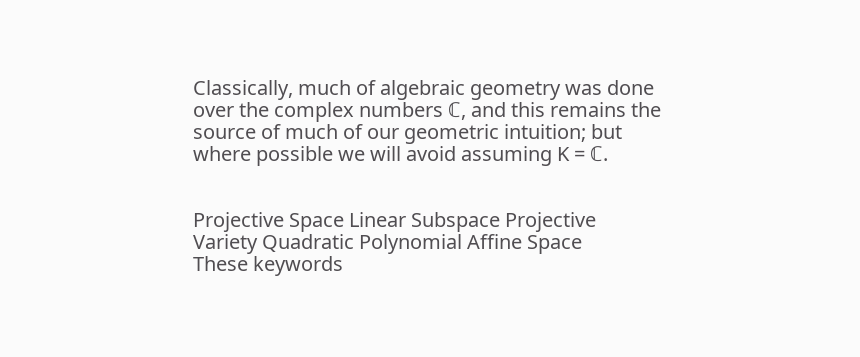Classically, much of algebraic geometry was done over the complex numbers ℂ, and this remains the source of much of our geometric intuition; but where possible we will avoid assuming K = ℂ.


Projective Space Linear Subspace Projective Variety Quadratic Polynomial Affine Space
These keywords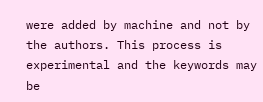were added by machine and not by the authors. This process is experimental and the keywords may be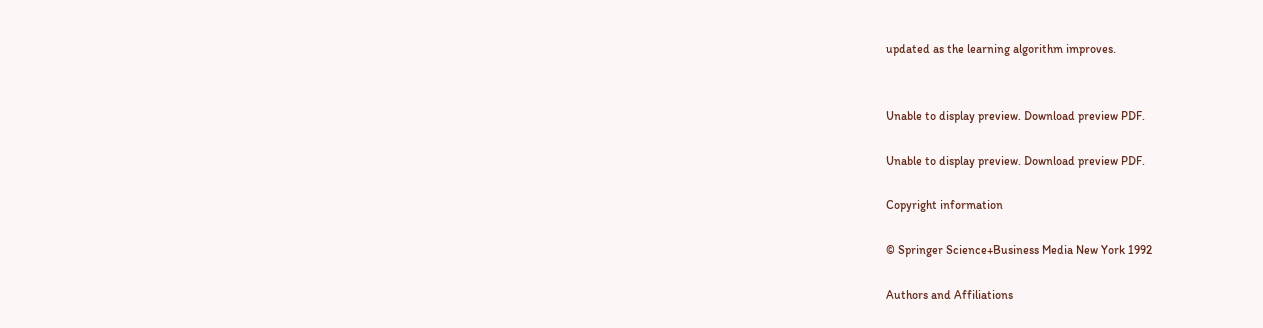updated as the learning algorithm improves.


Unable to display preview. Download preview PDF.

Unable to display preview. Download preview PDF.

Copyright information

© Springer Science+Business Media New York 1992

Authors and Affiliations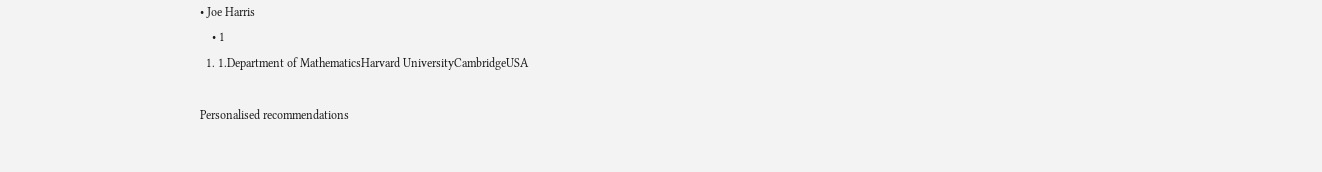• Joe Harris
    • 1
  1. 1.Department of MathematicsHarvard UniversityCambridgeUSA

Personalised recommendations